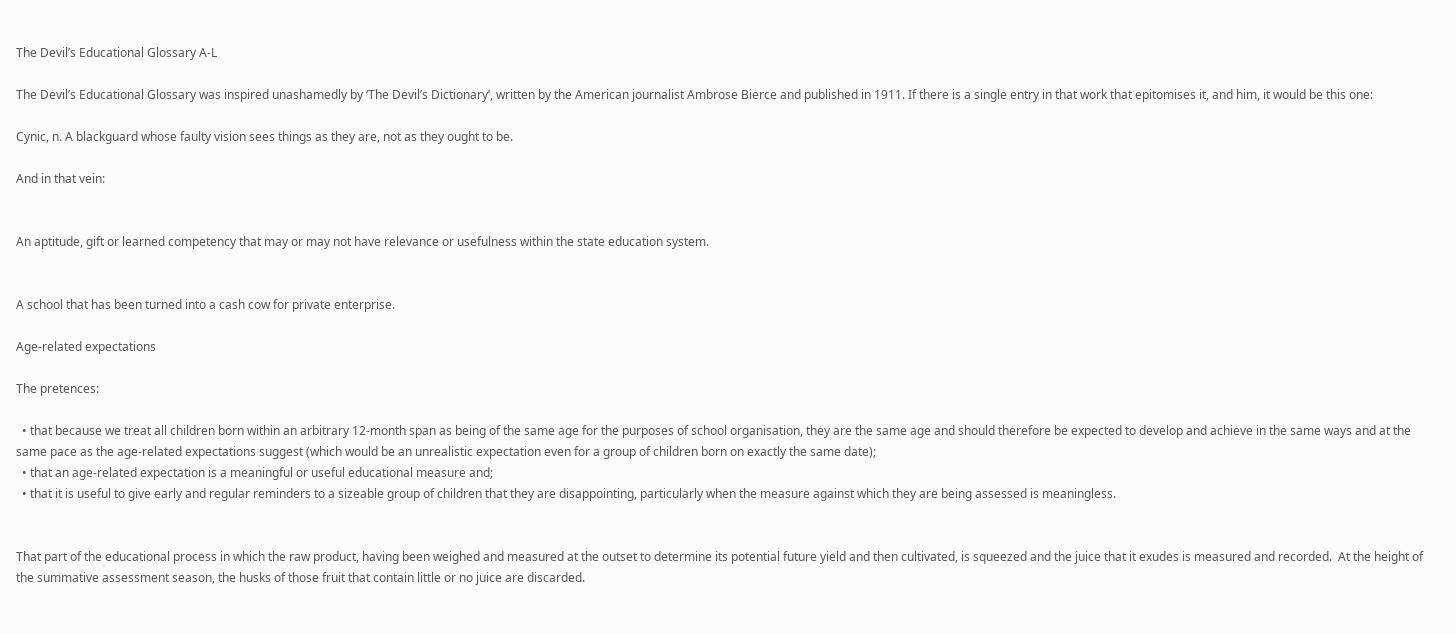The Devil’s Educational Glossary A-L

The Devil’s Educational Glossary was inspired unashamedly by ‘The Devil’s Dictionary’, written by the American journalist Ambrose Bierce and published in 1911. If there is a single entry in that work that epitomises it, and him, it would be this one:

Cynic, n. A blackguard whose faulty vision sees things as they are, not as they ought to be.

And in that vein:


An aptitude, gift or learned competency that may or may not have relevance or usefulness within the state education system.


A school that has been turned into a cash cow for private enterprise.

Age-related expectations

The pretences:

  • that because we treat all children born within an arbitrary 12-month span as being of the same age for the purposes of school organisation, they are the same age and should therefore be expected to develop and achieve in the same ways and at the same pace as the age-related expectations suggest (which would be an unrealistic expectation even for a group of children born on exactly the same date);
  • that an age-related expectation is a meaningful or useful educational measure and;
  • that it is useful to give early and regular reminders to a sizeable group of children that they are disappointing, particularly when the measure against which they are being assessed is meaningless.


That part of the educational process in which the raw product, having been weighed and measured at the outset to determine its potential future yield and then cultivated, is squeezed and the juice that it exudes is measured and recorded.  At the height of the summative assessment season, the husks of those fruit that contain little or no juice are discarded.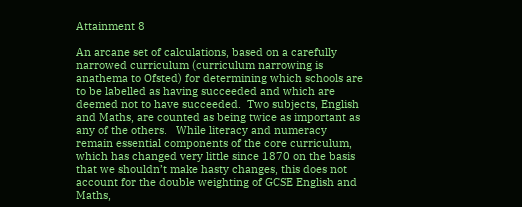Attainment 8

An arcane set of calculations, based on a carefully narrowed curriculum (curriculum narrowing is anathema to Ofsted) for determining which schools are to be labelled as having succeeded and which are deemed not to have succeeded.  Two subjects, English and Maths, are counted as being twice as important as any of the others.   While literacy and numeracy remain essential components of the core curriculum, which has changed very little since 1870 on the basis that we shouldn’t make hasty changes, this does not account for the double weighting of GCSE English and Maths,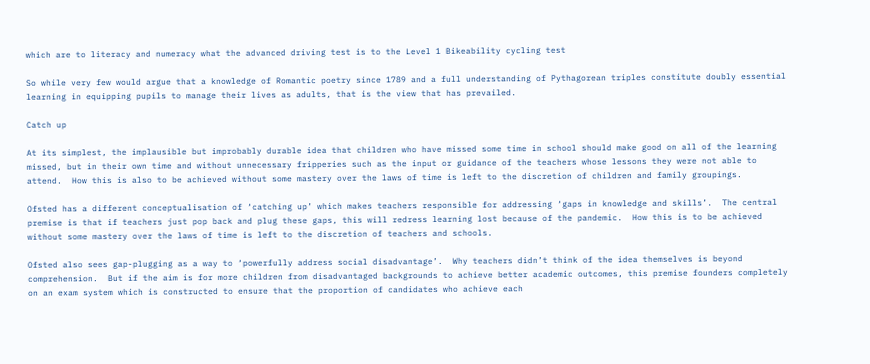which are to literacy and numeracy what the advanced driving test is to the Level 1 Bikeability cycling test

So while very few would argue that a knowledge of Romantic poetry since 1789 and a full understanding of Pythagorean triples constitute doubly essential learning in equipping pupils to manage their lives as adults, that is the view that has prevailed.

Catch up

At its simplest, the implausible but improbably durable idea that children who have missed some time in school should make good on all of the learning missed, but in their own time and without unnecessary fripperies such as the input or guidance of the teachers whose lessons they were not able to attend.  How this is also to be achieved without some mastery over the laws of time is left to the discretion of children and family groupings.

Ofsted has a different conceptualisation of ‘catching up’ which makes teachers responsible for addressing ‘gaps in knowledge and skills’.  The central premise is that if teachers just pop back and plug these gaps, this will redress learning lost because of the pandemic.  How this is to be achieved without some mastery over the laws of time is left to the discretion of teachers and schools.

Ofsted also sees gap-plugging as a way to ‘powerfully address social disadvantage’.  Why teachers didn’t think of the idea themselves is beyond comprehension.  But if the aim is for more children from disadvantaged backgrounds to achieve better academic outcomes, this premise founders completely on an exam system which is constructed to ensure that the proportion of candidates who achieve each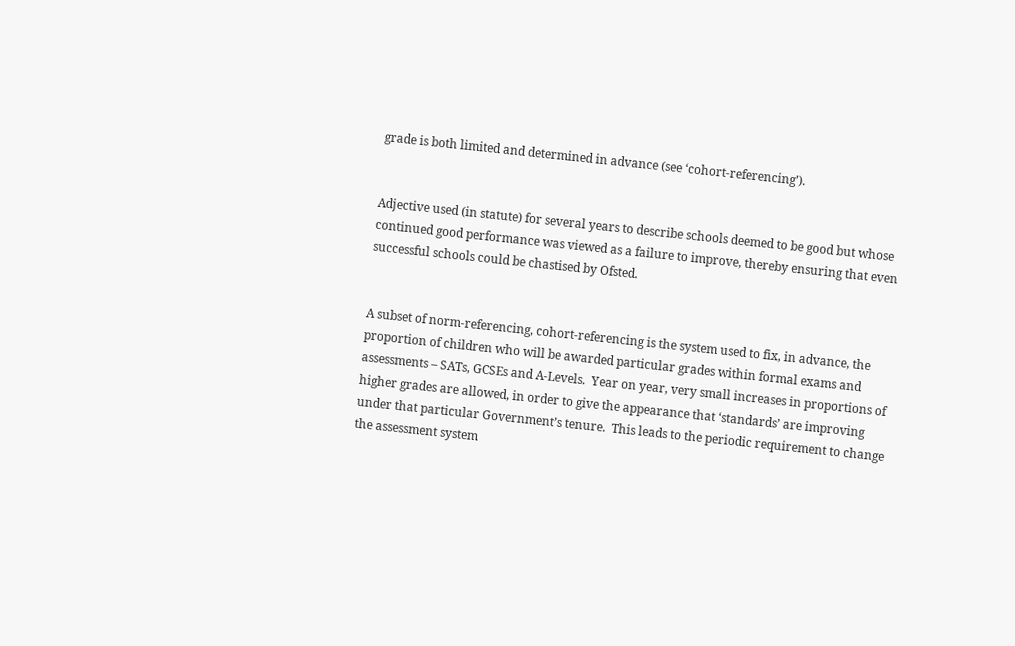grade is both limited and determined in advance (see ‘cohort-referencing’).


Adjective used (in statute) for several years to describe schools deemed to be good but whose continued good performance was viewed as a failure to improve, thereby ensuring that even successful schools could be chastised by Ofsted.


A subset of norm-referencing, cohort-referencing is the system used to fix, in advance, the proportion of children who will be awarded particular grades within formal exams and assessments – SATs, GCSEs and A-Levels.  Year on year, very small increases in proportions of higher grades are allowed, in order to give the appearance that ‘standards’ are improving under that particular Government’s tenure.  This leads to the periodic requirement to change the assessment system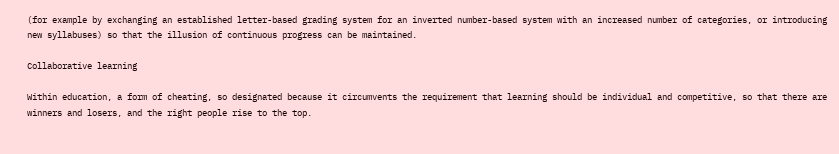(for example by exchanging an established letter-based grading system for an inverted number-based system with an increased number of categories, or introducing new syllabuses) so that the illusion of continuous progress can be maintained.

Collaborative learning

Within education, a form of cheating, so designated because it circumvents the requirement that learning should be individual and competitive, so that there are winners and losers, and the right people rise to the top.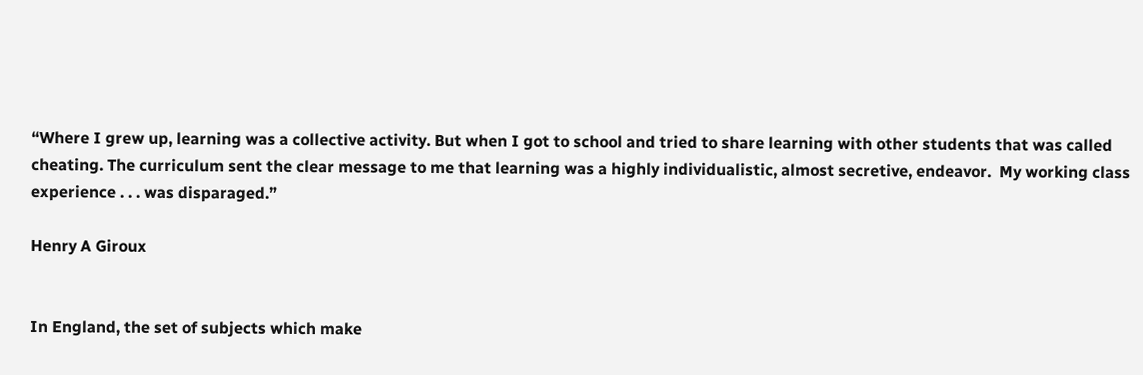“Where I grew up, learning was a collective activity. But when I got to school and tried to share learning with other students that was called cheating. The curriculum sent the clear message to me that learning was a highly individualistic, almost secretive, endeavor.  My working class experience . . . was disparaged.”

Henry A Giroux


In England, the set of subjects which make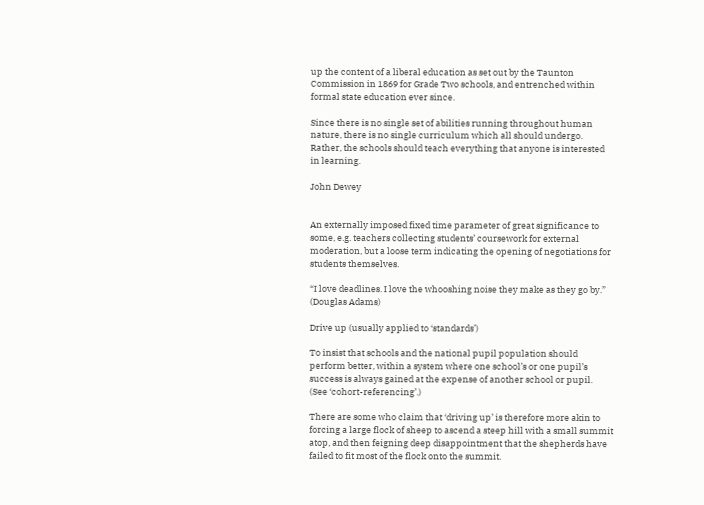up the content of a liberal education as set out by the Taunton Commission in 1869 for Grade Two schools, and entrenched within formal state education ever since.

Since there is no single set of abilities running throughout human nature, there is no single curriculum which all should undergo. Rather, the schools should teach everything that anyone is interested in learning.

John Dewey


An externally imposed fixed time parameter of great significance to some, e.g. teachers collecting students’ coursework for external moderation, but a loose term indicating the opening of negotiations for students themselves.

“I love deadlines. I love the whooshing noise they make as they go by.” (Douglas Adams)

Drive up (usually applied to ‘standards’)

To insist that schools and the national pupil population should perform better, within a system where one school’s or one pupil’s success is always gained at the expense of another school or pupil.  (See ‘cohort-referencing’.)

There are some who claim that ‘driving up’ is therefore more akin to forcing a large flock of sheep to ascend a steep hill with a small summit atop, and then feigning deep disappointment that the shepherds have failed to fit most of the flock onto the summit.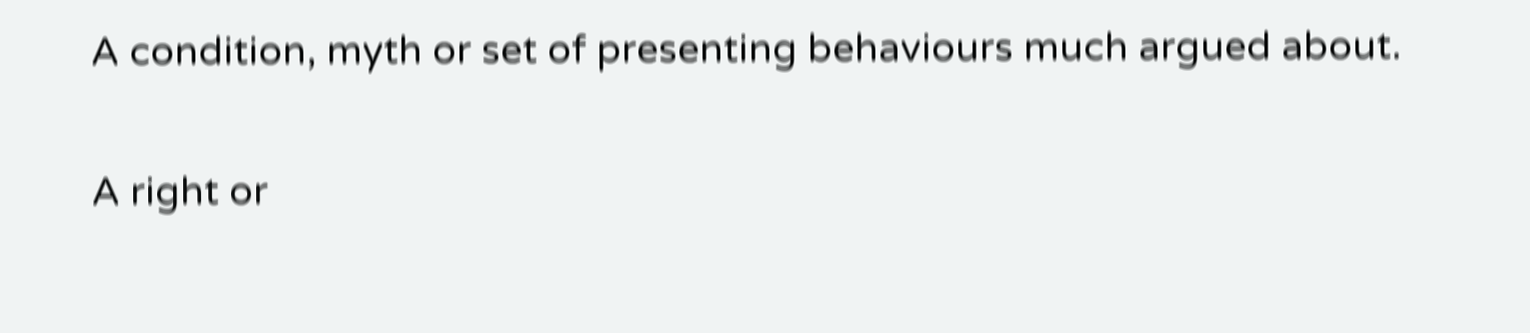A condition, myth or set of presenting behaviours much argued about.


A right or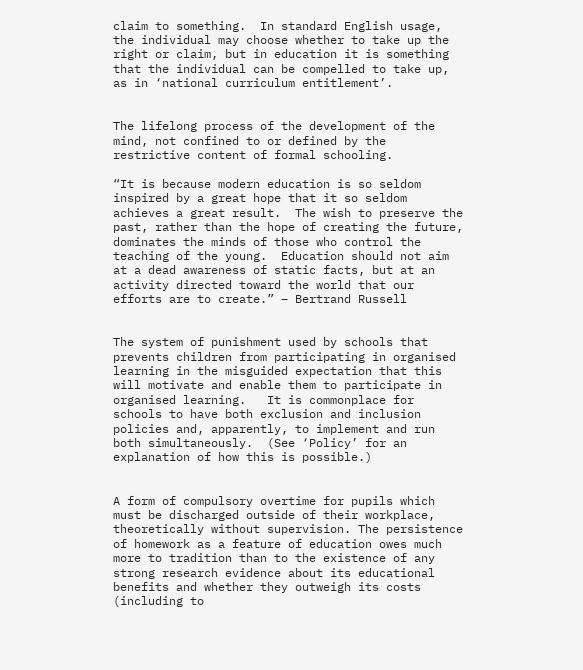claim to something.  In standard English usage, the individual may choose whether to take up the right or claim, but in education it is something that the individual can be compelled to take up, as in ‘national curriculum entitlement’.


The lifelong process of the development of the mind, not confined to or defined by the restrictive content of formal schooling.

“It is because modern education is so seldom inspired by a great hope that it so seldom achieves a great result.  The wish to preserve the past, rather than the hope of creating the future, dominates the minds of those who control the teaching of the young.  Education should not aim at a dead awareness of static facts, but at an activity directed toward the world that our efforts are to create.” – Bertrand Russell


The system of punishment used by schools that prevents children from participating in organised learning in the misguided expectation that this will motivate and enable them to participate in organised learning.   It is commonplace for schools to have both exclusion and inclusion policies and, apparently, to implement and run both simultaneously.  (See ‘Policy’ for an explanation of how this is possible.)


A form of compulsory overtime for pupils which must be discharged outside of their workplace, theoretically without supervision. The persistence of homework as a feature of education owes much more to tradition than to the existence of any strong research evidence about its educational benefits and whether they outweigh its costs (including to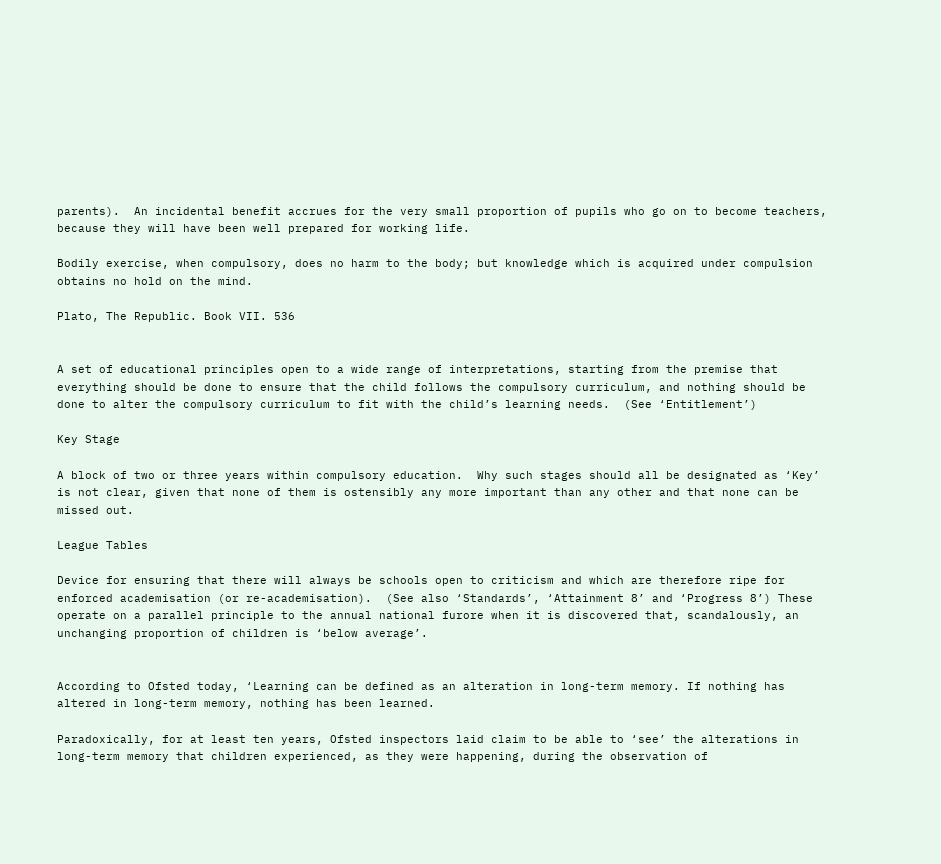parents).  An incidental benefit accrues for the very small proportion of pupils who go on to become teachers, because they will have been well prepared for working life.

Bodily exercise, when compulsory, does no harm to the body; but knowledge which is acquired under compulsion obtains no hold on the mind.

Plato, The Republic. Book VII. 536


A set of educational principles open to a wide range of interpretations, starting from the premise that everything should be done to ensure that the child follows the compulsory curriculum, and nothing should be done to alter the compulsory curriculum to fit with the child’s learning needs.  (See ‘Entitlement’)

Key Stage

A block of two or three years within compulsory education.  Why such stages should all be designated as ‘Key’ is not clear, given that none of them is ostensibly any more important than any other and that none can be missed out.

League Tables

Device for ensuring that there will always be schools open to criticism and which are therefore ripe for enforced academisation (or re-academisation).  (See also ‘Standards’, ‘Attainment 8’ and ‘Progress 8’) These operate on a parallel principle to the annual national furore when it is discovered that, scandalously, an unchanging proportion of children is ‘below average’.


According to Ofsted today, ‘Learning can be defined as an alteration in long-term memory. If nothing has altered in long-term memory, nothing has been learned.

Paradoxically, for at least ten years, Ofsted inspectors laid claim to be able to ‘see’ the alterations in long-term memory that children experienced, as they were happening, during the observation of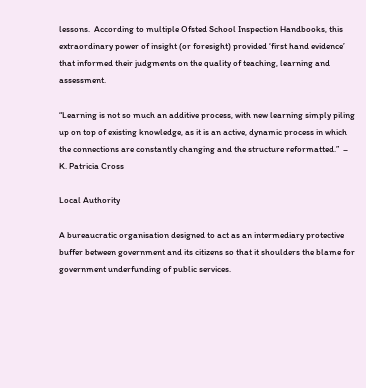lessons.  According to multiple Ofsted School Inspection Handbooks, this extraordinary power of insight (or foresight) provided ‘first hand evidence’ that informed their judgments on the quality of teaching, learning and assessment.

“Learning is not so much an additive process, with new learning simply piling up on top of existing knowledge, as it is an active, dynamic process in which the connections are constantly changing and the structure reformatted.”  – K. Patricia Cross

Local Authority

A bureaucratic organisation designed to act as an intermediary protective buffer between government and its citizens so that it shoulders the blame for government underfunding of public services.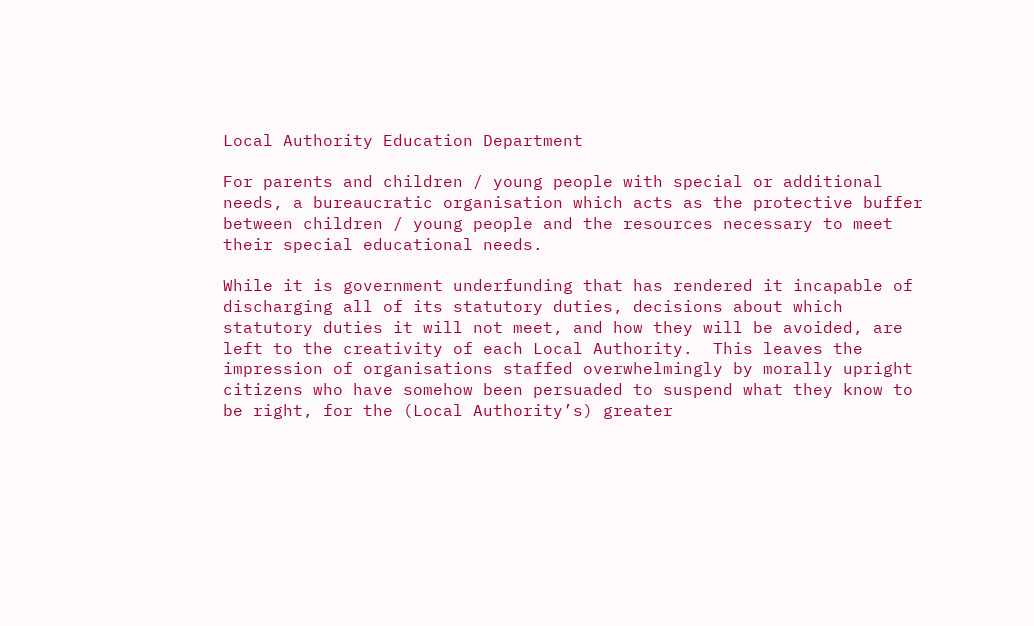Local Authority Education Department

For parents and children / young people with special or additional needs, a bureaucratic organisation which acts as the protective buffer between children / young people and the resources necessary to meet their special educational needs.

While it is government underfunding that has rendered it incapable of discharging all of its statutory duties, decisions about which statutory duties it will not meet, and how they will be avoided, are left to the creativity of each Local Authority.  This leaves the impression of organisations staffed overwhelmingly by morally upright citizens who have somehow been persuaded to suspend what they know to be right, for the (Local Authority’s) greater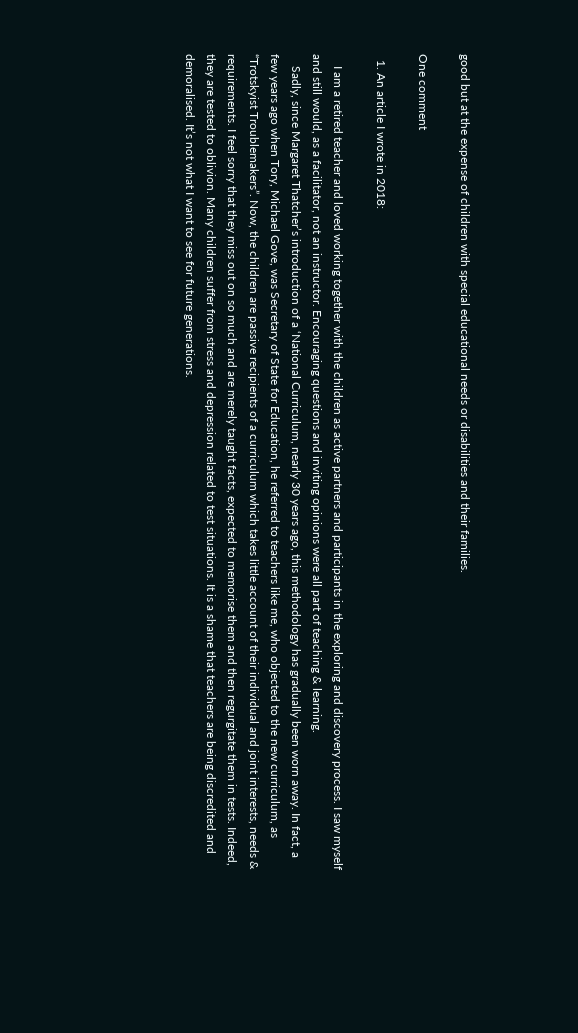good but at the expense of children with special educational needs or disabilities and their families.

One comment

  1. An article I wrote in 2018:

    I am a retired teacher and loved working together with the children as active partners and participants in the exploring and discovery process. I saw myself and still would, as a facilitator, not an instructor. Encouraging questions and inviting opinions were all part of teaching & learning.
    Sadly, since Margaret Thatcher’s introduction of a ‘National Curriculum, nearly 30 years ago, this methodology has gradually been worn away. In fact, a few years ago when Tory, Michael Gove, was Secretary of State for Education, he referred to teachers like me, who objected to the new curriculum, as “Trotskyist Troublemakers”. Now, the children are passive recipients of a curriculum which takes little account of their individual and joint interests, needs & requirements. I feel sorry that they miss out on so much and are merely taught facts, expected to memorise them and then regurgitate them in tests. Indeed, they are tested to oblivion. Many children suffer from stress and depression related to test situations. It is a shame that teachers are being discredited and demoralised. It’s not what I want to see for future generations.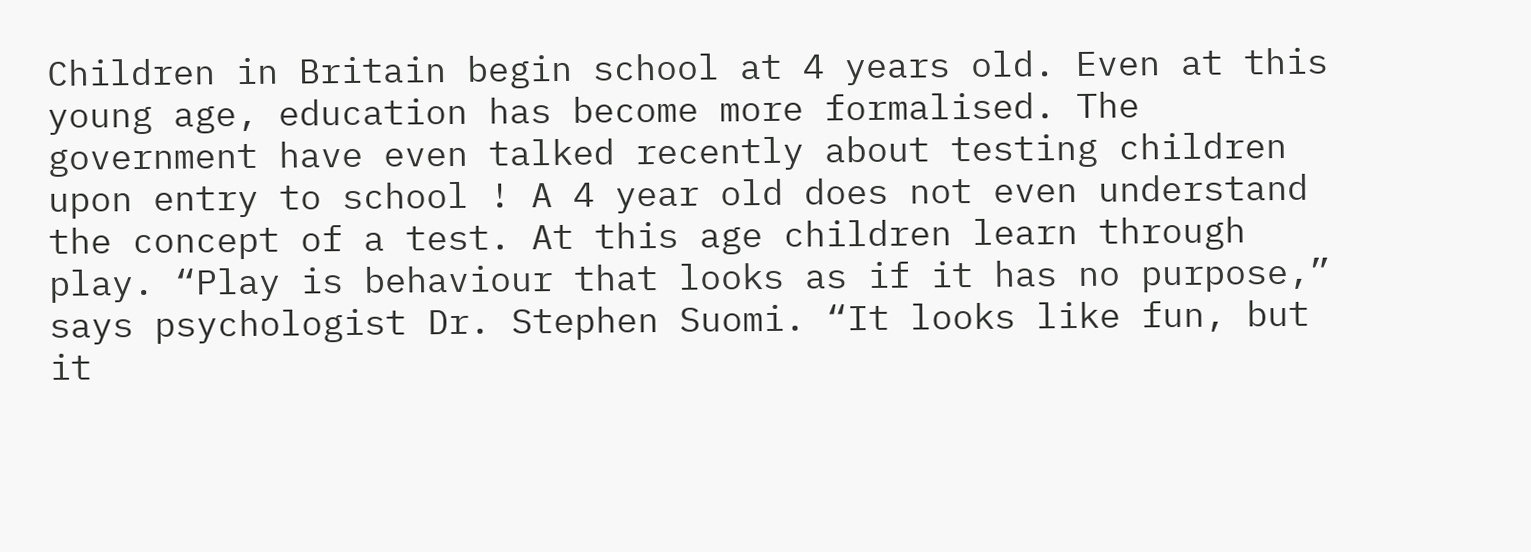Children in Britain begin school at 4 years old. Even at this young age, education has become more formalised. The government have even talked recently about testing children upon entry to school ! A 4 year old does not even understand the concept of a test. At this age children learn through play. “Play is behaviour that looks as if it has no purpose,” says psychologist Dr. Stephen Suomi. “It looks like fun, but it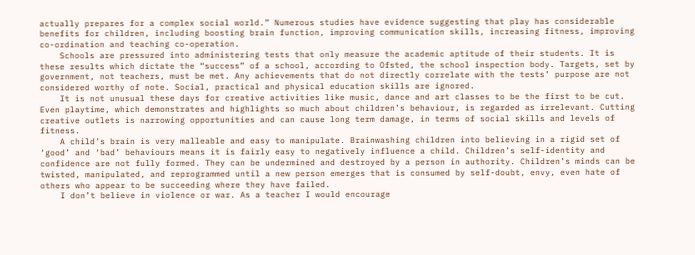actually prepares for a complex social world.” Numerous studies have evidence suggesting that play has considerable benefits for children, including boosting brain function, improving communication skills, increasing fitness, improving co-ordination and teaching co-operation.
    Schools are pressured into administering tests that only measure the academic aptitude of their students. It is these results which dictate the “success” of a school, according to Ofsted, the school inspection body. Targets, set by government, not teachers, must be met. Any achievements that do not directly correlate with the tests’ purpose are not considered worthy of note. Social, practical and physical education skills are ignored.
    It is not unusual these days for creative activities like music, dance and art classes to be the first to be cut. Even playtime, which demonstrates and highlights so much about children’s behaviour, is regarded as irrelevant. Cutting creative outlets is narrowing opportunities and can cause long term damage, in terms of social skills and levels of fitness.
    A child’s brain is very malleable and easy to manipulate. Brainwashing children into believing in a rigid set of ‘good’ and ‘bad’ behaviours means it is fairly easy to negatively influence a child. Children’s self-identity and confidence are not fully formed. They can be undermined and destroyed by a person in authority. Children’s minds can be twisted, manipulated, and reprogrammed until a new person emerges that is consumed by self-doubt, envy, even hate of others who appear to be succeeding where they have failed.
    I don’t believe in violence or war. As a teacher I would encourage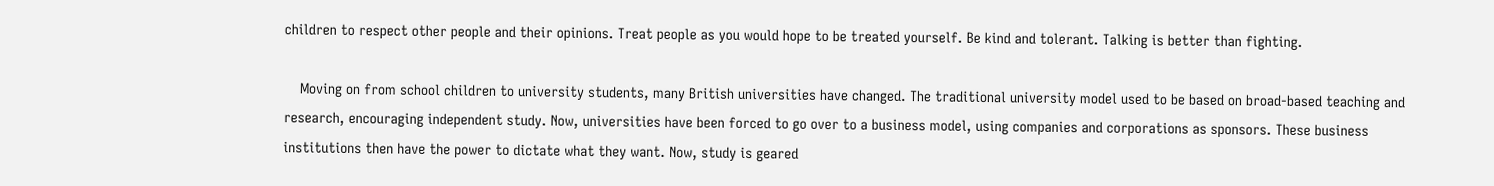children to respect other people and their opinions. Treat people as you would hope to be treated yourself. Be kind and tolerant. Talking is better than fighting.

    Moving on from school children to university students, many British universities have changed. The traditional university model used to be based on broad-based teaching and research, encouraging independent study. Now, universities have been forced to go over to a business model, using companies and corporations as sponsors. These business institutions then have the power to dictate what they want. Now, study is geared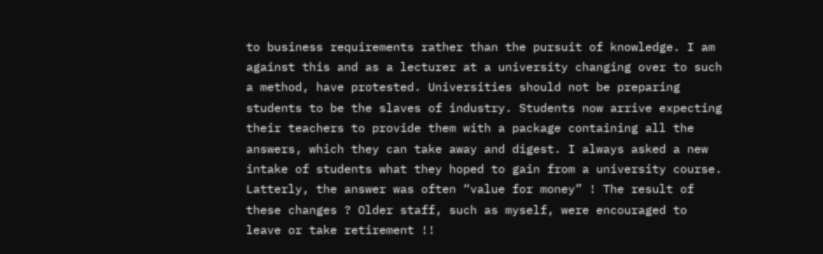to business requirements rather than the pursuit of knowledge. I am against this and as a lecturer at a university changing over to such a method, have protested. Universities should not be preparing students to be the slaves of industry. Students now arrive expecting their teachers to provide them with a package containing all the answers, which they can take away and digest. I always asked a new intake of students what they hoped to gain from a university course. Latterly, the answer was often “value for money” ! The result of these changes ? Older staff, such as myself, were encouraged to leave or take retirement !!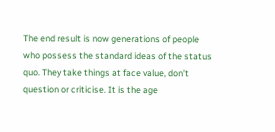The end result is now generations of people who possess the standard ideas of the status quo. They take things at face value, don’t question or criticise. It is the age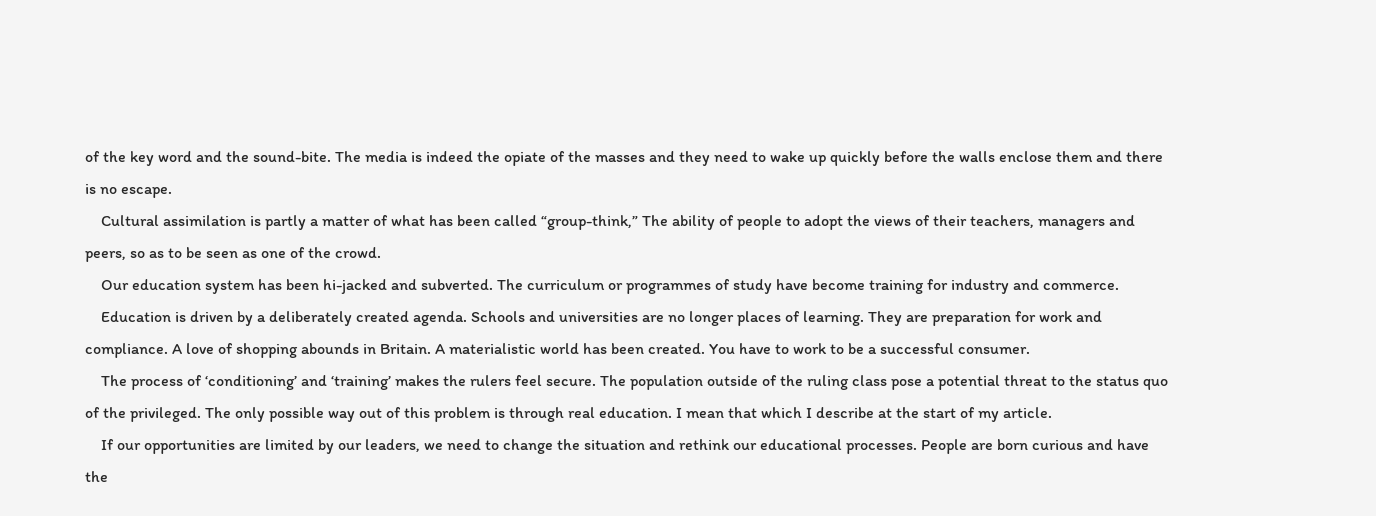of the key word and the sound-bite. The media is indeed the opiate of the masses and they need to wake up quickly before the walls enclose them and there is no escape.
    Cultural assimilation is partly a matter of what has been called “group-think,” The ability of people to adopt the views of their teachers, managers and peers, so as to be seen as one of the crowd.
    Our education system has been hi-jacked and subverted. The curriculum or programmes of study have become training for industry and commerce.
    Education is driven by a deliberately created agenda. Schools and universities are no longer places of learning. They are preparation for work and compliance. A love of shopping abounds in Britain. A materialistic world has been created. You have to work to be a successful consumer.
    The process of ‘conditioning’ and ‘training’ makes the rulers feel secure. The population outside of the ruling class pose a potential threat to the status quo of the privileged. The only possible way out of this problem is through real education. I mean that which I describe at the start of my article.
    If our opportunities are limited by our leaders, we need to change the situation and rethink our educational processes. People are born curious and have the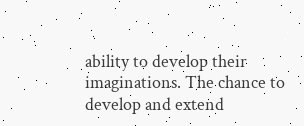ability to develop their imaginations. The chance to develop and extend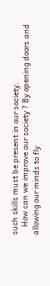such skills must be present in our society.
    How can we improve our society ? By opening doors and allowing our minds to fly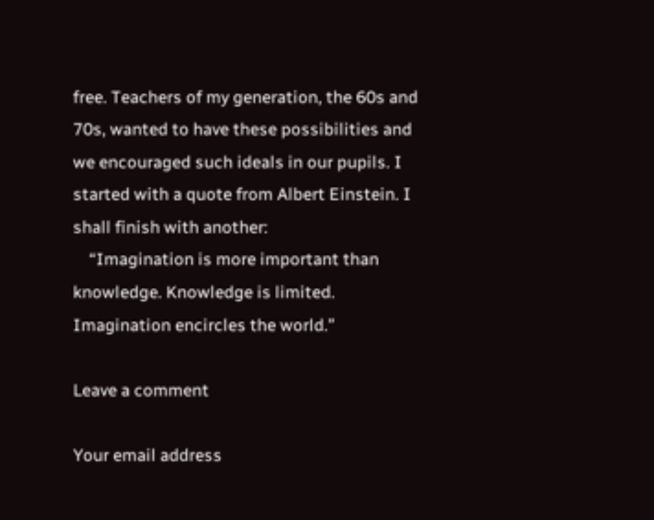free. Teachers of my generation, the 60s and 70s, wanted to have these possibilities and we encouraged such ideals in our pupils. I started with a quote from Albert Einstein. I shall finish with another:
    “Imagination is more important than knowledge. Knowledge is limited. Imagination encircles the world.”

Leave a comment

Your email address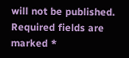will not be published. Required fields are marked *